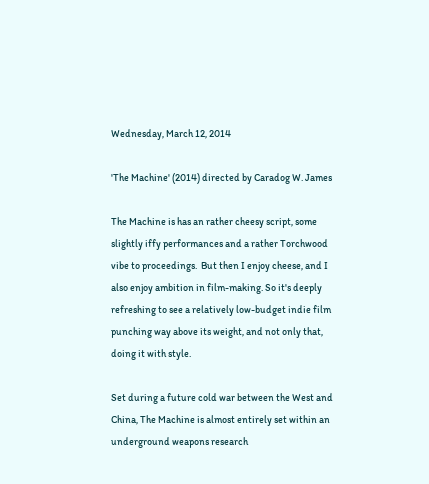Wednesday, March 12, 2014

'The Machine' (2014) directed by Caradog W. James

The Machine is has an rather cheesy script, some slightly iffy performances and a rather Torchwood vibe to proceedings.  But then I enjoy cheese, and I also enjoy ambition in film-making. So it's deeply refreshing to see a relatively low-budget indie film punching way above its weight, and not only that, doing it with style.

Set during a future cold war between the West and China, The Machine is almost entirely set within an underground weapons research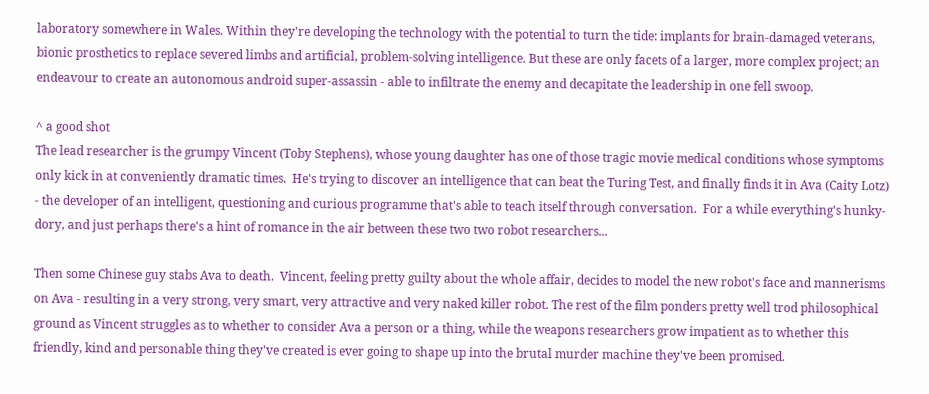laboratory somewhere in Wales. Within they're developing the technology with the potential to turn the tide: implants for brain-damaged veterans, bionic prosthetics to replace severed limbs and artificial, problem-solving intelligence. But these are only facets of a larger, more complex project; an endeavour to create an autonomous android super-assassin - able to infiltrate the enemy and decapitate the leadership in one fell swoop.

^ a good shot
The lead researcher is the grumpy Vincent (Toby Stephens), whose young daughter has one of those tragic movie medical conditions whose symptoms only kick in at conveniently dramatic times.  He's trying to discover an intelligence that can beat the Turing Test, and finally finds it in Ava (Caity Lotz) - the developer of an intelligent, questioning and curious programme that's able to teach itself through conversation.  For a while everything's hunky-dory, and just perhaps there's a hint of romance in the air between these two two robot researchers...

Then some Chinese guy stabs Ava to death.  Vincent, feeling pretty guilty about the whole affair, decides to model the new robot's face and mannerisms on Ava - resulting in a very strong, very smart, very attractive and very naked killer robot. The rest of the film ponders pretty well trod philosophical ground as Vincent struggles as to whether to consider Ava a person or a thing, while the weapons researchers grow impatient as to whether this friendly, kind and personable thing they've created is ever going to shape up into the brutal murder machine they've been promised.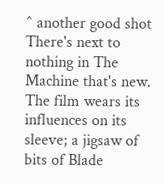^ another good shot
There's next to nothing in The Machine that's new.  The film wears its influences on its sleeve; a jigsaw of bits of Blade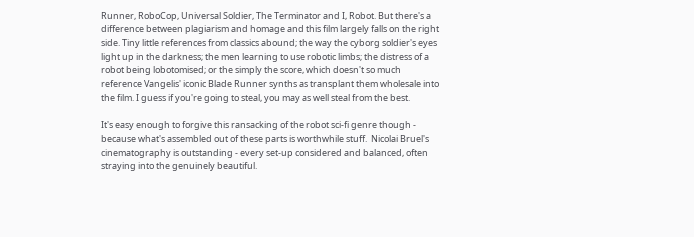Runner, RoboCop, Universal Soldier, The Terminator and I, Robot. But there's a difference between plagiarism and homage and this film largely falls on the right side. Tiny little references from classics abound; the way the cyborg soldier's eyes light up in the darkness; the men learning to use robotic limbs; the distress of a robot being lobotomised; or the simply the score, which doesn't so much reference Vangelis' iconic Blade Runner synths as transplant them wholesale into the film. I guess if you're going to steal, you may as well steal from the best.

It's easy enough to forgive this ransacking of the robot sci-fi genre though - because what's assembled out of these parts is worthwhile stuff.  Nicolai Bruel's cinematography is outstanding - every set-up considered and balanced, often straying into the genuinely beautiful.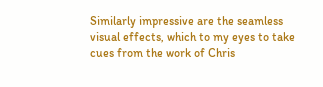Similarly impressive are the seamless visual effects, which to my eyes to take cues from the work of Chris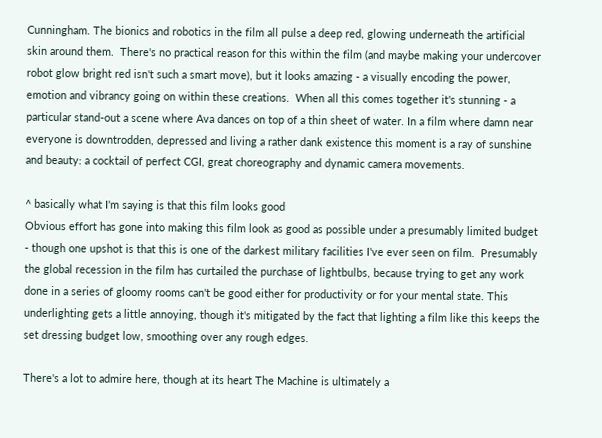Cunningham. The bionics and robotics in the film all pulse a deep red, glowing underneath the artificial skin around them.  There's no practical reason for this within the film (and maybe making your undercover robot glow bright red isn't such a smart move), but it looks amazing - a visually encoding the power, emotion and vibrancy going on within these creations.  When all this comes together it's stunning - a particular stand-out a scene where Ava dances on top of a thin sheet of water. In a film where damn near everyone is downtrodden, depressed and living a rather dank existence this moment is a ray of sunshine and beauty: a cocktail of perfect CGI, great choreography and dynamic camera movements.

^ basically what I'm saying is that this film looks good
Obvious effort has gone into making this film look as good as possible under a presumably limited budget - though one upshot is that this is one of the darkest military facilities I've ever seen on film.  Presumably the global recession in the film has curtailed the purchase of lightbulbs, because trying to get any work done in a series of gloomy rooms can't be good either for productivity or for your mental state. This underlighting gets a little annoying, though it's mitigated by the fact that lighting a film like this keeps the set dressing budget low, smoothing over any rough edges.

There's a lot to admire here, though at its heart The Machine is ultimately a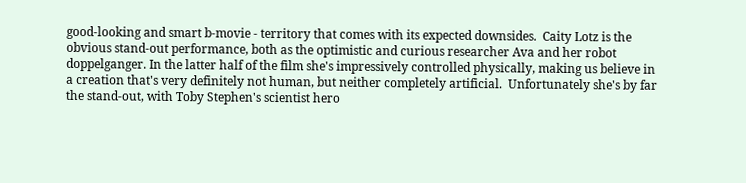good-looking and smart b-movie - territory that comes with its expected downsides.  Caity Lotz is the obvious stand-out performance, both as the optimistic and curious researcher Ava and her robot doppelganger. In the latter half of the film she's impressively controlled physically, making us believe in a creation that's very definitely not human, but neither completely artificial.  Unfortunately she's by far the stand-out, with Toby Stephen's scientist hero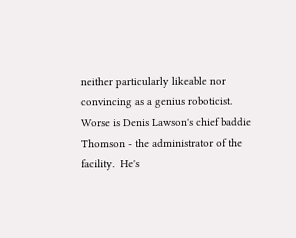neither particularly likeable nor convincing as a genius roboticist.  Worse is Denis Lawson's chief baddie Thomson - the administrator of the facility.  He's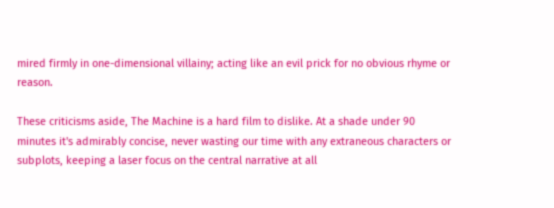mired firmly in one-dimensional villainy; acting like an evil prick for no obvious rhyme or reason.

These criticisms aside, The Machine is a hard film to dislike. At a shade under 90 minutes it's admirably concise, never wasting our time with any extraneous characters or subplots, keeping a laser focus on the central narrative at all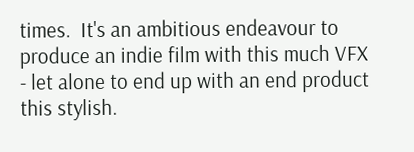times.  It's an ambitious endeavour to produce an indie film with this much VFX - let alone to end up with an end product this stylish.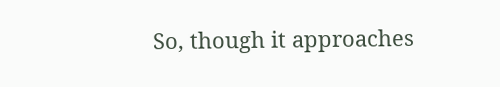So, though it approaches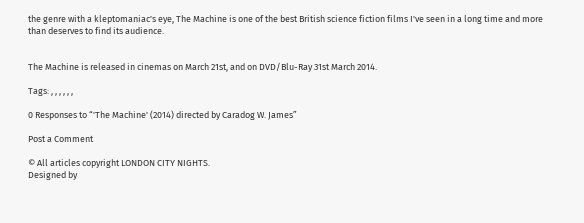the genre with a kleptomaniac's eye, The Machine is one of the best British science fiction films I've seen in a long time and more than deserves to find its audience.


The Machine is released in cinemas on March 21st, and on DVD/Blu-Ray 31st March 2014.

Tags: , , , , , ,

0 Responses to “'The Machine' (2014) directed by Caradog W. James”

Post a Comment

© All articles copyright LONDON CITY NIGHTS.
Designed by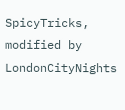SpicyTricks, modified by LondonCityNights